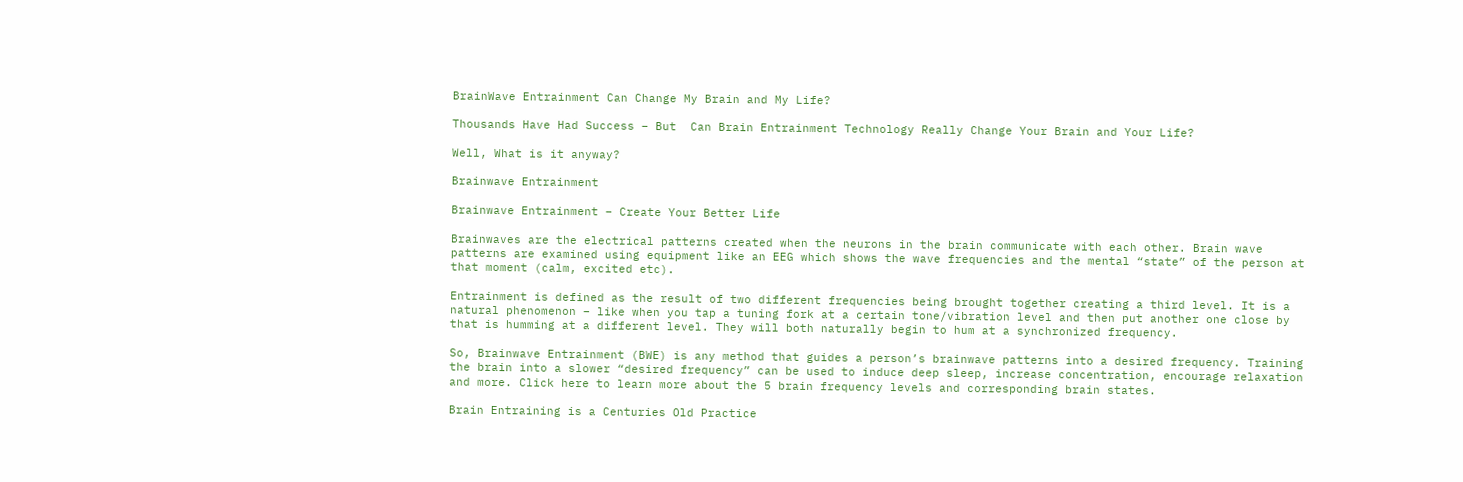BrainWave Entrainment Can Change My Brain and My Life?

Thousands Have Had Success – But  Can Brain Entrainment Technology Really Change Your Brain and Your Life?

Well, What is it anyway?

Brainwave Entrainment

Brainwave Entrainment – Create Your Better Life

Brainwaves are the electrical patterns created when the neurons in the brain communicate with each other. Brain wave patterns are examined using equipment like an EEG which shows the wave frequencies and the mental “state” of the person at that moment (calm, excited etc).

Entrainment is defined as the result of two different frequencies being brought together creating a third level. It is a natural phenomenon – like when you tap a tuning fork at a certain tone/vibration level and then put another one close by that is humming at a different level. They will both naturally begin to hum at a synchronized frequency.

So, Brainwave Entrainment (BWE) is any method that guides a person’s brainwave patterns into a desired frequency. Training the brain into a slower “desired frequency” can be used to induce deep sleep, increase concentration, encourage relaxation and more. Click here to learn more about the 5 brain frequency levels and corresponding brain states.

Brain Entraining is a Centuries Old Practice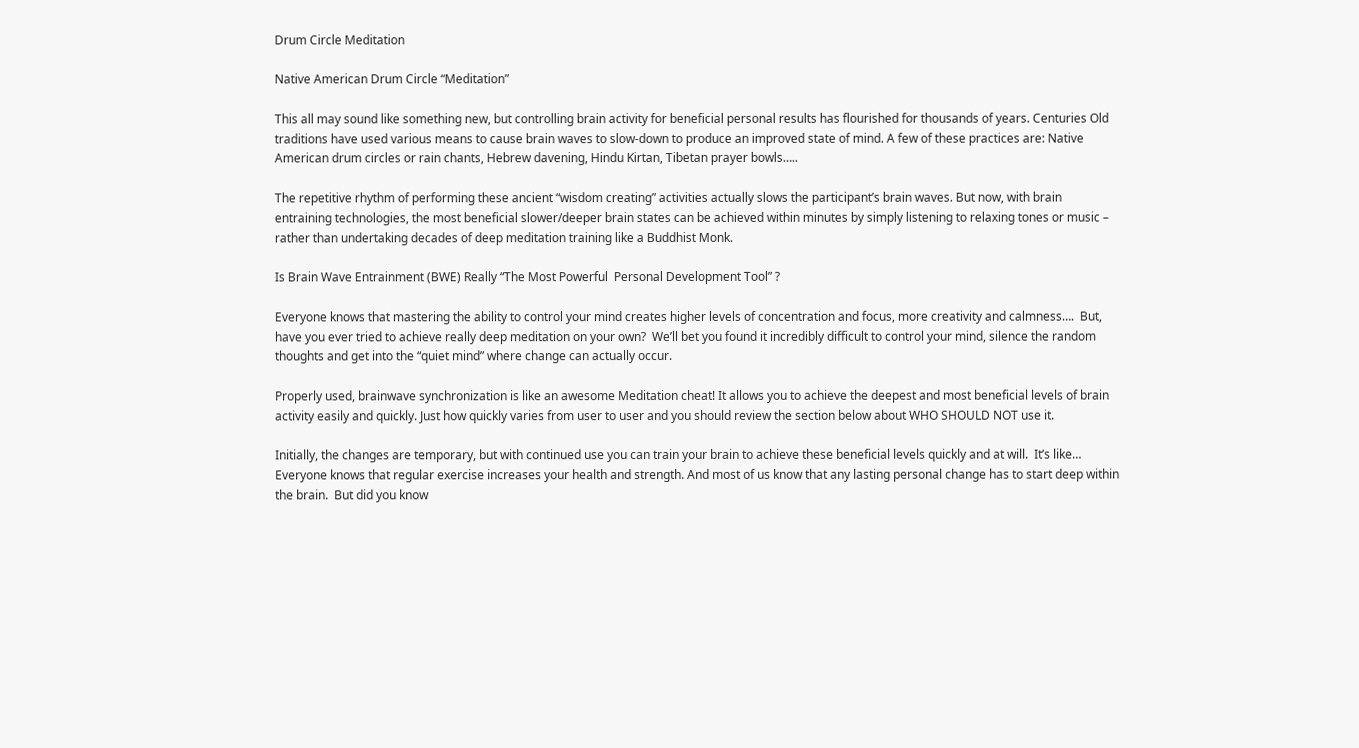Drum Circle Meditation

Native American Drum Circle “Meditation”

This all may sound like something new, but controlling brain activity for beneficial personal results has flourished for thousands of years. Centuries Old traditions have used various means to cause brain waves to slow-down to produce an improved state of mind. A few of these practices are: Native American drum circles or rain chants, Hebrew davening, Hindu Kirtan, Tibetan prayer bowls…..

The repetitive rhythm of performing these ancient “wisdom creating” activities actually slows the participant’s brain waves. But now, with brain entraining technologies, the most beneficial slower/deeper brain states can be achieved within minutes by simply listening to relaxing tones or music – rather than undertaking decades of deep meditation training like a Buddhist Monk.

Is Brain Wave Entrainment (BWE) Really “The Most Powerful  Personal Development Tool” ?

Everyone knows that mastering the ability to control your mind creates higher levels of concentration and focus, more creativity and calmness….  But, have you ever tried to achieve really deep meditation on your own?  We’ll bet you found it incredibly difficult to control your mind, silence the random thoughts and get into the “quiet mind” where change can actually occur.

Properly used, brainwave synchronization is like an awesome Meditation cheat! It allows you to achieve the deepest and most beneficial levels of brain activity easily and quickly. Just how quickly varies from user to user and you should review the section below about WHO SHOULD NOT use it.

Initially, the changes are temporary, but with continued use you can train your brain to achieve these beneficial levels quickly and at will.  It’s like… Everyone knows that regular exercise increases your health and strength. And most of us know that any lasting personal change has to start deep within the brain.  But did you know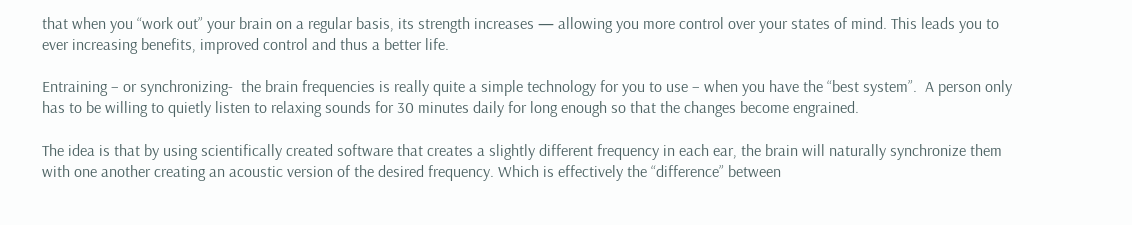that when you “work out” your brain on a regular basis, its strength increases — allowing you more control over your states of mind. This leads you to ever increasing benefits, improved control and thus a better life.

Entraining – or synchronizing-  the brain frequencies is really quite a simple technology for you to use – when you have the “best system”.  A person only has to be willing to quietly listen to relaxing sounds for 30 minutes daily for long enough so that the changes become engrained.

The idea is that by using scientifically created software that creates a slightly different frequency in each ear, the brain will naturally synchronize them with one another creating an acoustic version of the desired frequency. Which is effectively the “difference” between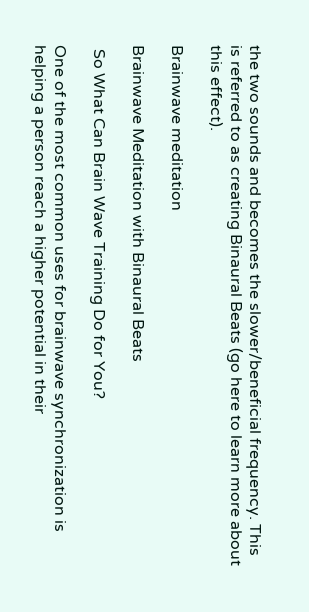the two sounds and becomes the slower/beneficial frequency. This is referred to as creating Binaural Beats (go here to learn more about this effect).

Brainwave meditation

Brainwave Meditation with Binaural Beats

 So What Can Brain Wave Training Do for You?

One of the most common uses for brainwave synchronization is helping a person reach a higher potential in their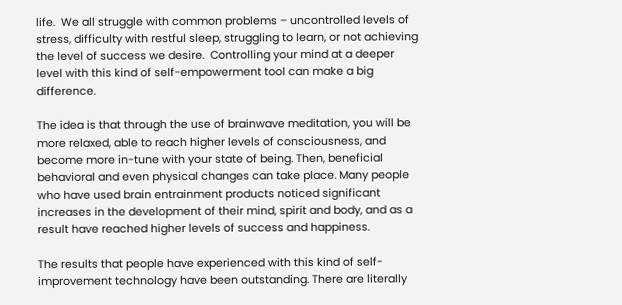life.  We all struggle with common problems – uncontrolled levels of stress, difficulty with restful sleep, struggling to learn, or not achieving the level of success we desire.  Controlling your mind at a deeper level with this kind of self-empowerment tool can make a big difference.

The idea is that through the use of brainwave meditation, you will be more relaxed, able to reach higher levels of consciousness, and become more in-tune with your state of being. Then, beneficial behavioral and even physical changes can take place. Many people who have used brain entrainment products noticed significant increases in the development of their mind, spirit and body, and as a result have reached higher levels of success and happiness.

The results that people have experienced with this kind of self-improvement technology have been outstanding. There are literally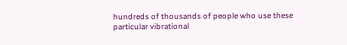hundreds of thousands of people who use these particular vibrational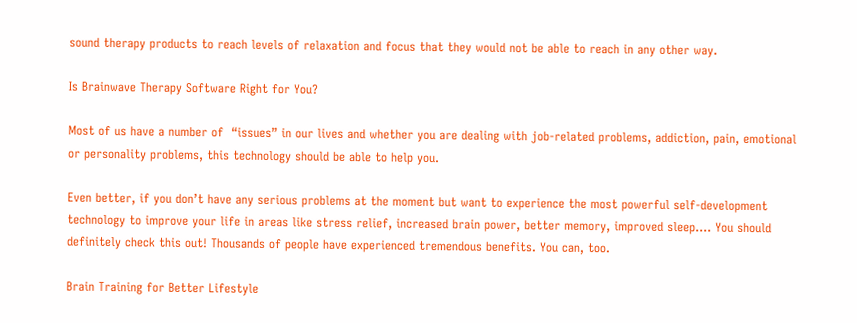sound therapy products to reach levels of relaxation and focus that they would not be able to reach in any other way.

Is Brainwave Therapy Software Right for You?

Most of us have a number of  “issues” in our lives and whether you are dealing with job-related problems, addiction, pain, emotional or personality problems, this technology should be able to help you.

Even better, if you don’t have any serious problems at the moment but want to experience the most powerful self-development technology to improve your life in areas like stress relief, increased brain power, better memory, improved sleep…. You should definitely check this out! Thousands of people have experienced tremendous benefits. You can, too.

Brain Training for Better Lifestyle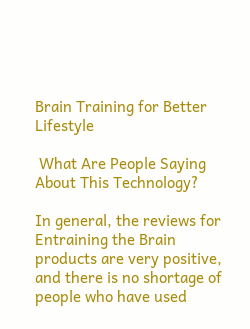Brain Training for Better Lifestyle

 What Are People Saying About This Technology?

In general, the reviews for Entraining the Brain products are very positive, and there is no shortage of people who have used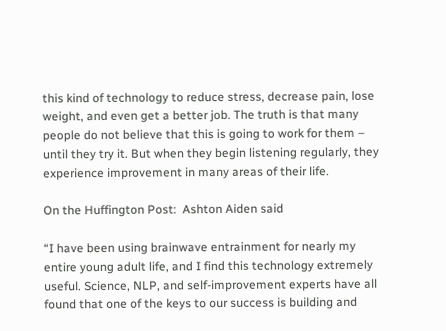this kind of technology to reduce stress, decrease pain, lose weight, and even get a better job. The truth is that many people do not believe that this is going to work for them – until they try it. But when they begin listening regularly, they experience improvement in many areas of their life.

On the Huffington Post:  Ashton Aiden said

“I have been using brainwave entrainment for nearly my entire young adult life, and I find this technology extremely useful. Science, NLP, and self-improvement experts have all found that one of the keys to our success is building and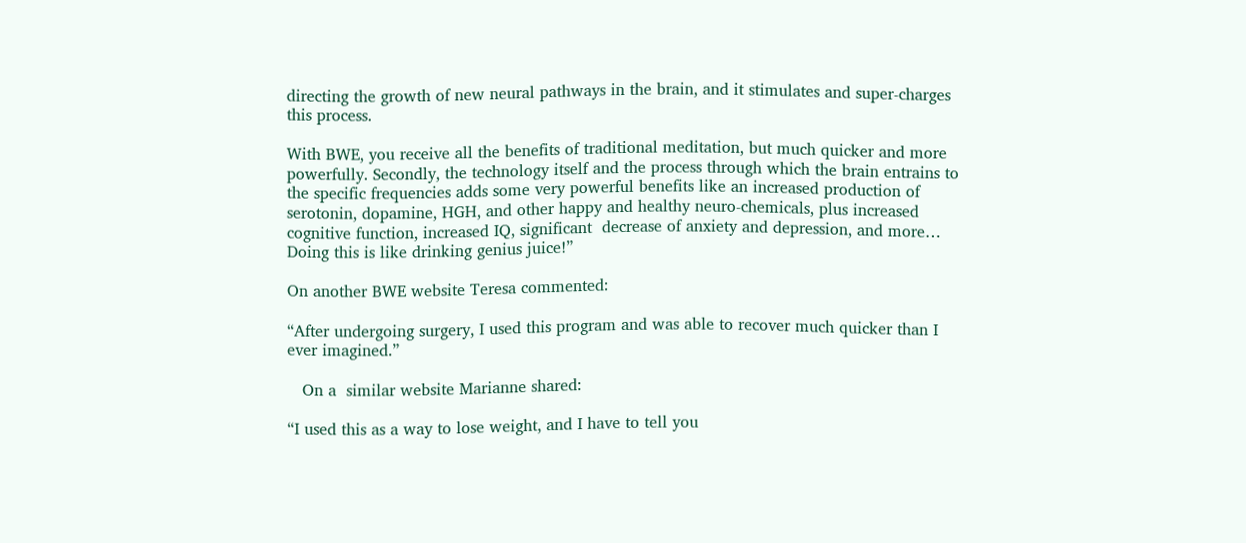directing the growth of new neural pathways in the brain, and it stimulates and super-charges this process.

With BWE, you receive all the benefits of traditional meditation, but much quicker and more powerfully. Secondly, the technology itself and the process through which the brain entrains to the specific frequencies adds some very powerful benefits like an increased production of serotonin, dopamine, HGH, and other happy and healthy neuro-chemicals, plus increased cognitive function, increased IQ, significant  decrease of anxiety and depression, and more… Doing this is like drinking genius juice!”

On another BWE website Teresa commented:

“After undergoing surgery, I used this program and was able to recover much quicker than I ever imagined.”

   On a  similar website Marianne shared:

“I used this as a way to lose weight, and I have to tell you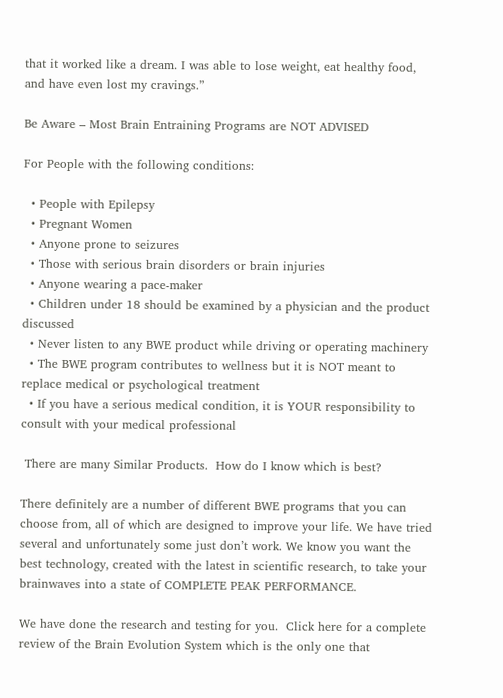that it worked like a dream. I was able to lose weight, eat healthy food, and have even lost my cravings.”

Be Aware – Most Brain Entraining Programs are NOT ADVISED

For People with the following conditions:

  • People with Epilepsy
  • Pregnant Women
  • Anyone prone to seizures
  • Those with serious brain disorders or brain injuries
  • Anyone wearing a pace-maker
  • Children under 18 should be examined by a physician and the product discussed
  • Never listen to any BWE product while driving or operating machinery
  • The BWE program contributes to wellness but it is NOT meant to replace medical or psychological treatment
  • If you have a serious medical condition, it is YOUR responsibility to consult with your medical professional

 There are many Similar Products.  How do I know which is best?

There definitely are a number of different BWE programs that you can choose from, all of which are designed to improve your life. We have tried several and unfortunately some just don’t work. We know you want the best technology, created with the latest in scientific research, to take your brainwaves into a state of COMPLETE PEAK PERFORMANCE.

We have done the research and testing for you.  Click here for a complete review of the Brain Evolution System which is the only one that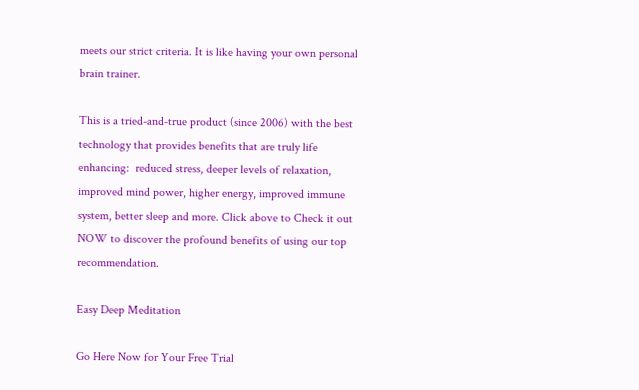meets our strict criteria. It is like having your own personal brain trainer.

This is a tried-and-true product (since 2006) with the best technology that provides benefits that are truly life enhancing:  reduced stress, deeper levels of relaxation, improved mind power, higher energy, improved immune system, better sleep and more. Click above to Check it out NOW to discover the profound benefits of using our top recommendation.

Easy Deep Meditation

Go Here Now for Your Free Trial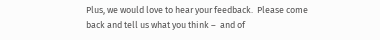Plus, we would love to hear your feedback.  Please come back and tell us what you think –  and of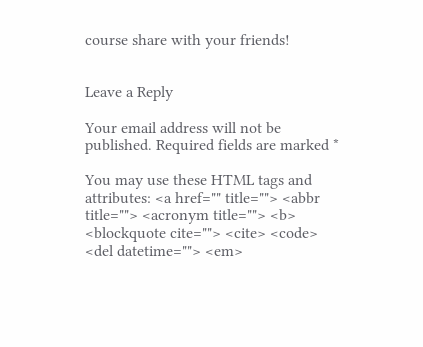course share with your friends!


Leave a Reply

Your email address will not be published. Required fields are marked *

You may use these HTML tags and attributes: <a href="" title=""> <abbr title=""> <acronym title=""> <b> <blockquote cite=""> <cite> <code> <del datetime=""> <em>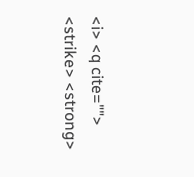<i> <q cite=""> <strike> <strong>